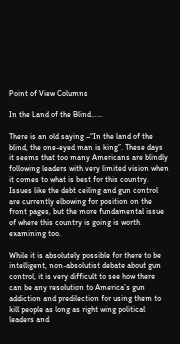Point of View Columns

In the Land of the Blind……

There is an old saying –“In the land of the blind, the one-eyed man is king”. These days it seems that too many Americans are blindly following leaders with very limited vision when it comes to what is best for this country. Issues like the debt ceiling and gun control are currently elbowing for position on the front pages, but the more fundamental issue of where this country is going is worth examining too.

While it is absolutely possible for there to be intelligent, non-absolutist debate about gun control, it is very difficult to see how there can be any resolution to America’s gun addiction and predilection for using them to kill people as long as right wing political leaders and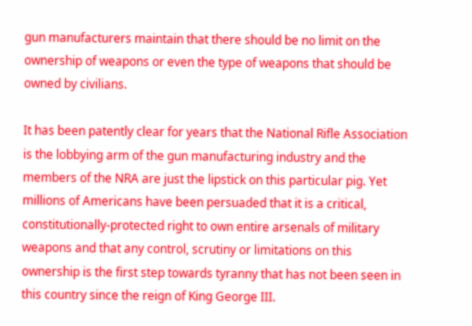gun manufacturers maintain that there should be no limit on the ownership of weapons or even the type of weapons that should be owned by civilians.

It has been patently clear for years that the National Rifle Association is the lobbying arm of the gun manufacturing industry and the members of the NRA are just the lipstick on this particular pig. Yet millions of Americans have been persuaded that it is a critical, constitutionally-protected right to own entire arsenals of military weapons and that any control, scrutiny or limitations on this ownership is the first step towards tyranny that has not been seen in this country since the reign of King George III.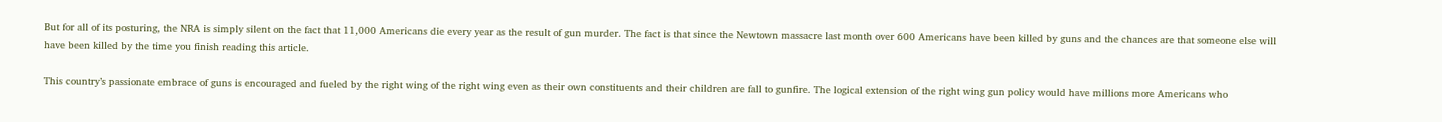But for all of its posturing, the NRA is simply silent on the fact that 11,000 Americans die every year as the result of gun murder. The fact is that since the Newtown massacre last month over 600 Americans have been killed by guns and the chances are that someone else will have been killed by the time you finish reading this article.

This country’s passionate embrace of guns is encouraged and fueled by the right wing of the right wing even as their own constituents and their children are fall to gunfire. The logical extension of the right wing gun policy would have millions more Americans who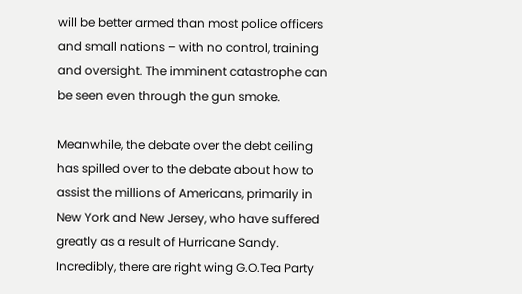will be better armed than most police officers and small nations – with no control, training and oversight. The imminent catastrophe can be seen even through the gun smoke.

Meanwhile, the debate over the debt ceiling has spilled over to the debate about how to assist the millions of Americans, primarily in New York and New Jersey, who have suffered greatly as a result of Hurricane Sandy. Incredibly, there are right wing G.O.Tea Party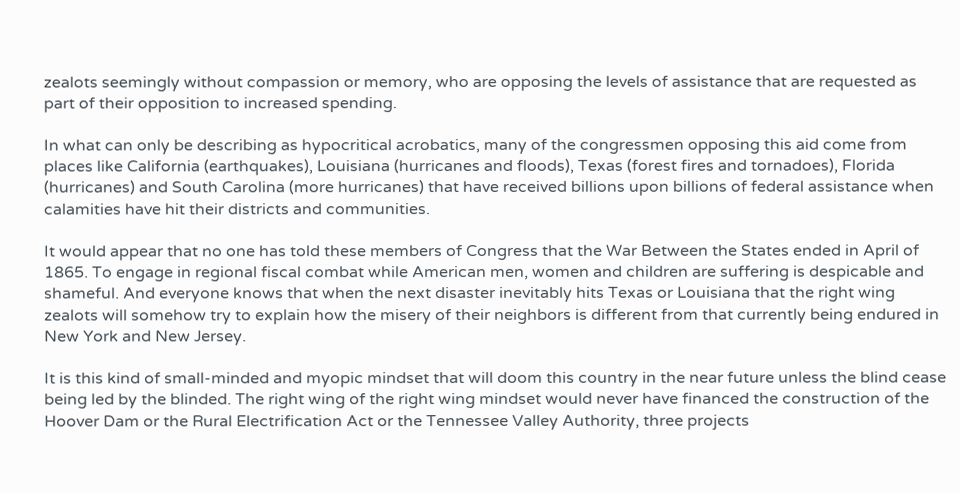zealots seemingly without compassion or memory, who are opposing the levels of assistance that are requested as part of their opposition to increased spending.

In what can only be describing as hypocritical acrobatics, many of the congressmen opposing this aid come from places like California (earthquakes), Louisiana (hurricanes and floods), Texas (forest fires and tornadoes), Florida (hurricanes) and South Carolina (more hurricanes) that have received billions upon billions of federal assistance when calamities have hit their districts and communities.

It would appear that no one has told these members of Congress that the War Between the States ended in April of 1865. To engage in regional fiscal combat while American men, women and children are suffering is despicable and shameful. And everyone knows that when the next disaster inevitably hits Texas or Louisiana that the right wing zealots will somehow try to explain how the misery of their neighbors is different from that currently being endured in New York and New Jersey.

It is this kind of small-minded and myopic mindset that will doom this country in the near future unless the blind cease being led by the blinded. The right wing of the right wing mindset would never have financed the construction of the Hoover Dam or the Rural Electrification Act or the Tennessee Valley Authority, three projects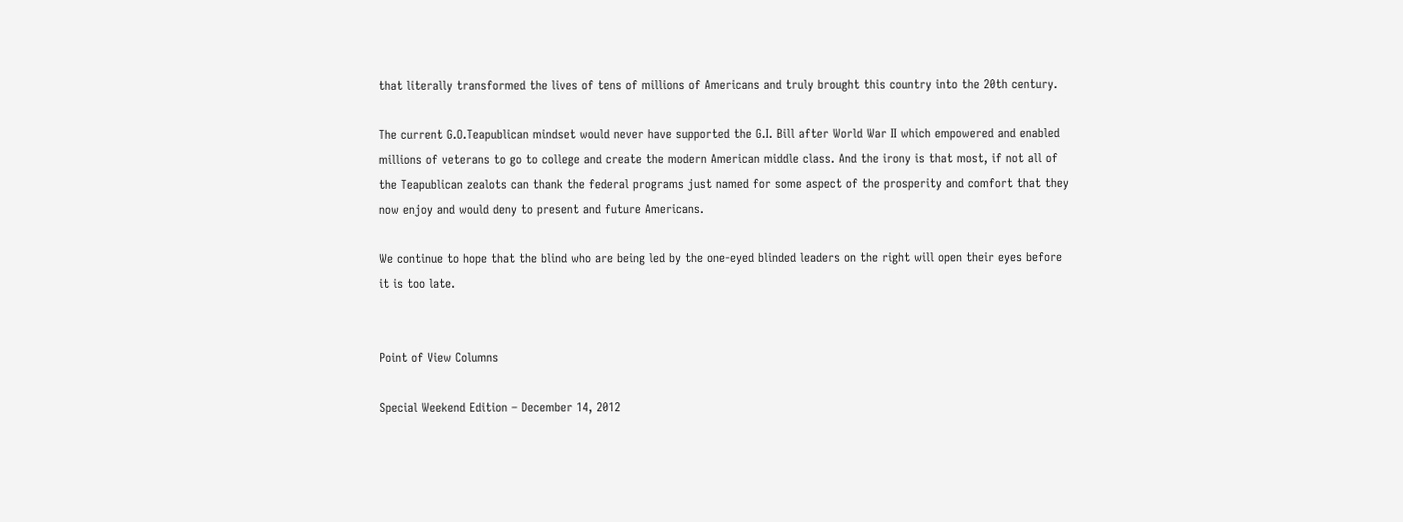that literally transformed the lives of tens of millions of Americans and truly brought this country into the 20th century.

The current G.O.Teapublican mindset would never have supported the G.I. Bill after World War II which empowered and enabled millions of veterans to go to college and create the modern American middle class. And the irony is that most, if not all of the Teapublican zealots can thank the federal programs just named for some aspect of the prosperity and comfort that they now enjoy and would deny to present and future Americans.

We continue to hope that the blind who are being led by the one-eyed blinded leaders on the right will open their eyes before it is too late.


Point of View Columns

Special Weekend Edition – December 14, 2012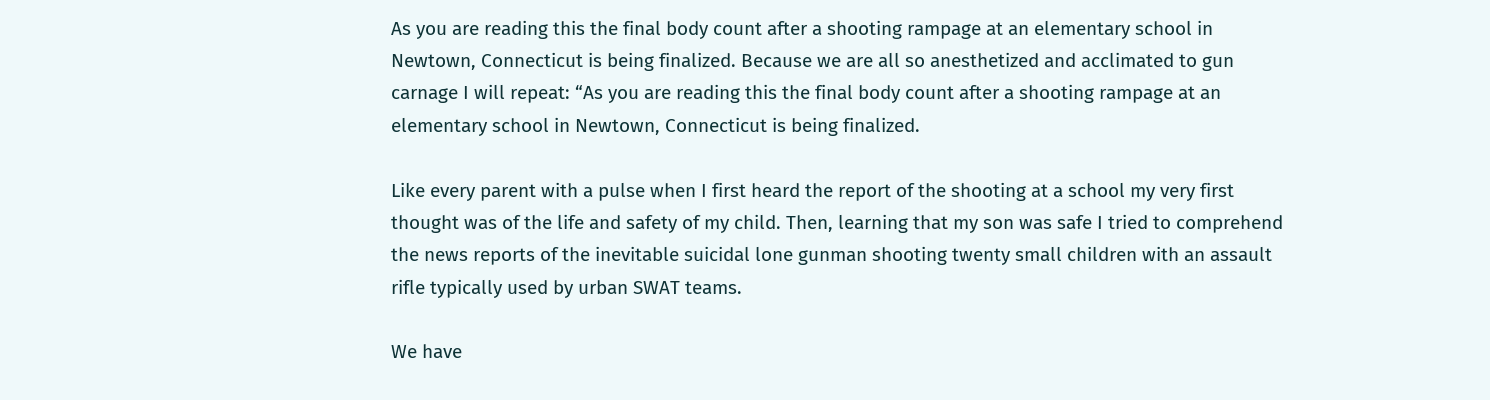As you are reading this the final body count after a shooting rampage at an elementary school in Newtown, Connecticut is being finalized. Because we are all so anesthetized and acclimated to gun carnage I will repeat: “As you are reading this the final body count after a shooting rampage at an elementary school in Newtown, Connecticut is being finalized.

Like every parent with a pulse when I first heard the report of the shooting at a school my very first thought was of the life and safety of my child. Then, learning that my son was safe I tried to comprehend the news reports of the inevitable suicidal lone gunman shooting twenty small children with an assault rifle typically used by urban SWAT teams.

We have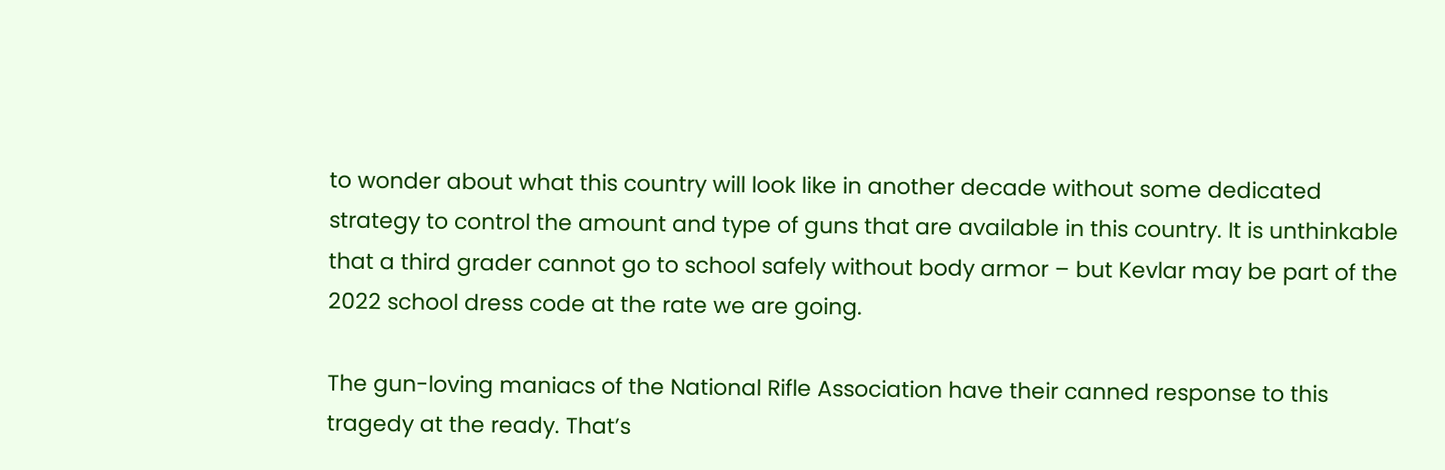to wonder about what this country will look like in another decade without some dedicated strategy to control the amount and type of guns that are available in this country. It is unthinkable that a third grader cannot go to school safely without body armor – but Kevlar may be part of the 2022 school dress code at the rate we are going.

The gun-loving maniacs of the National Rifle Association have their canned response to this tragedy at the ready. That’s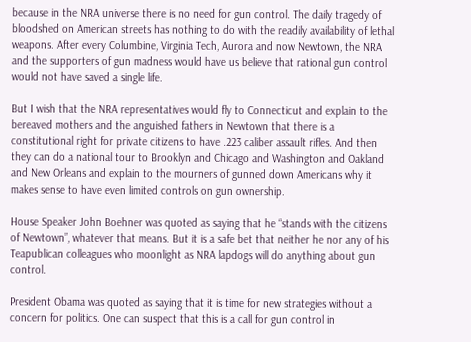because in the NRA universe there is no need for gun control. The daily tragedy of bloodshed on American streets has nothing to do with the readily availability of lethal weapons. After every Columbine, Virginia Tech, Aurora and now Newtown, the NRA and the supporters of gun madness would have us believe that rational gun control would not have saved a single life.

But I wish that the NRA representatives would fly to Connecticut and explain to the bereaved mothers and the anguished fathers in Newtown that there is a constitutional right for private citizens to have .223 caliber assault rifles. And then they can do a national tour to Brooklyn and Chicago and Washington and Oakland and New Orleans and explain to the mourners of gunned down Americans why it makes sense to have even limited controls on gun ownership.

House Speaker John Boehner was quoted as saying that he “stands with the citizens of Newtown”, whatever that means. But it is a safe bet that neither he nor any of his Teapublican colleagues who moonlight as NRA lapdogs will do anything about gun control.

President Obama was quoted as saying that it is time for new strategies without a concern for politics. One can suspect that this is a call for gun control in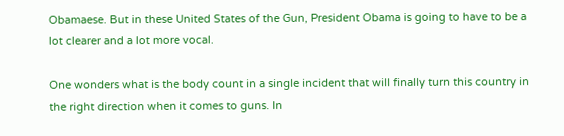Obamaese. But in these United States of the Gun, President Obama is going to have to be a lot clearer and a lot more vocal.

One wonders what is the body count in a single incident that will finally turn this country in the right direction when it comes to guns. In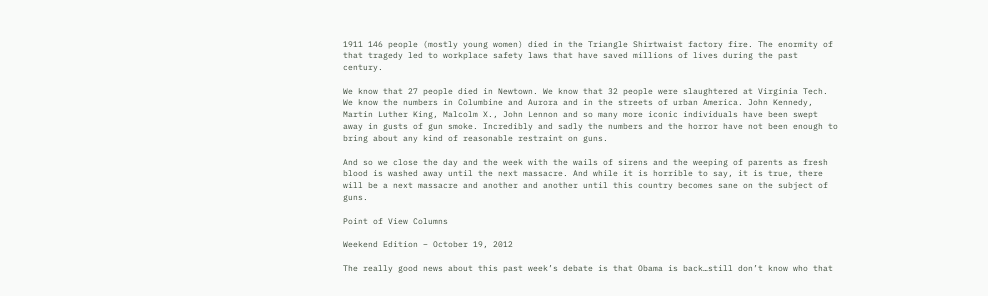1911 146 people (mostly young women) died in the Triangle Shirtwaist factory fire. The enormity of that tragedy led to workplace safety laws that have saved millions of lives during the past century.

We know that 27 people died in Newtown. We know that 32 people were slaughtered at Virginia Tech. We know the numbers in Columbine and Aurora and in the streets of urban America. John Kennedy, Martin Luther King, Malcolm X., John Lennon and so many more iconic individuals have been swept away in gusts of gun smoke. Incredibly and sadly the numbers and the horror have not been enough to bring about any kind of reasonable restraint on guns.

And so we close the day and the week with the wails of sirens and the weeping of parents as fresh blood is washed away until the next massacre. And while it is horrible to say, it is true, there will be a next massacre and another and another until this country becomes sane on the subject of guns.

Point of View Columns

Weekend Edition – October 19, 2012

The really good news about this past week’s debate is that Obama is back…still don’t know who that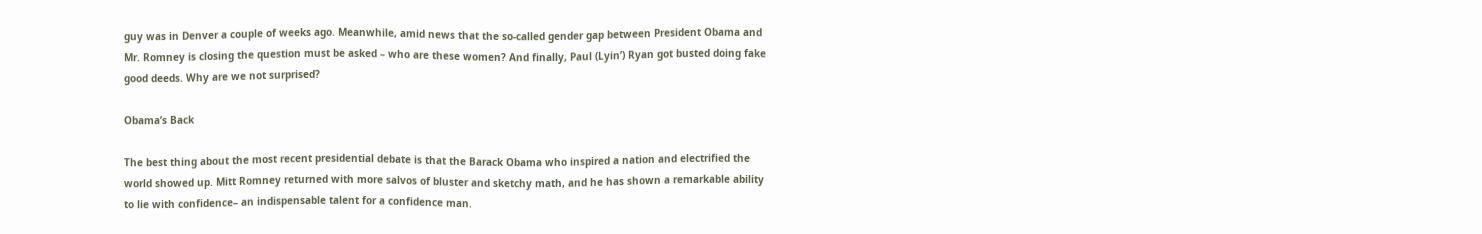guy was in Denver a couple of weeks ago. Meanwhile, amid news that the so-called gender gap between President Obama and Mr. Romney is closing the question must be asked – who are these women? And finally, Paul (Lyin’) Ryan got busted doing fake good deeds. Why are we not surprised?

Obama’s Back

The best thing about the most recent presidential debate is that the Barack Obama who inspired a nation and electrified the world showed up. Mitt Romney returned with more salvos of bluster and sketchy math, and he has shown a remarkable ability to lie with confidence– an indispensable talent for a confidence man.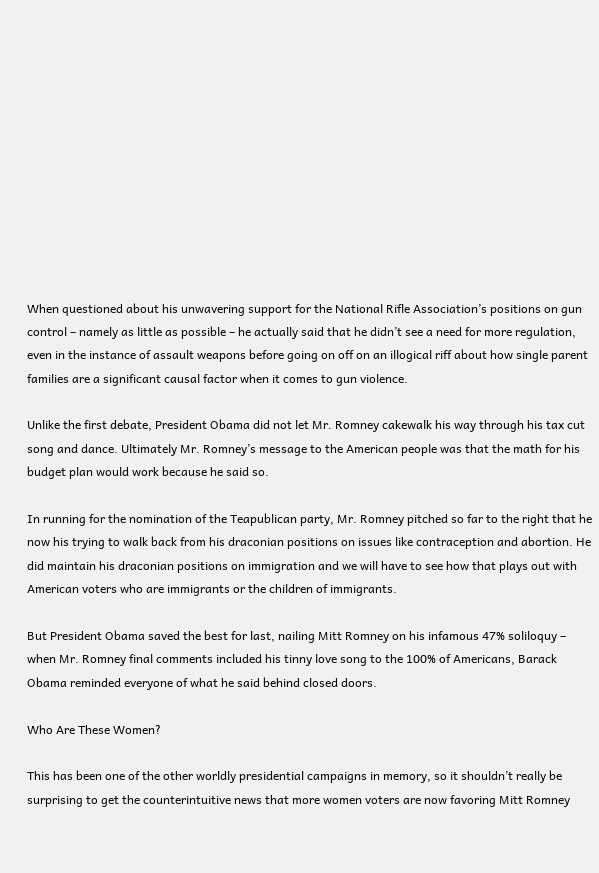When questioned about his unwavering support for the National Rifle Association’s positions on gun control – namely as little as possible – he actually said that he didn’t see a need for more regulation, even in the instance of assault weapons before going on off on an illogical riff about how single parent families are a significant causal factor when it comes to gun violence.

Unlike the first debate, President Obama did not let Mr. Romney cakewalk his way through his tax cut song and dance. Ultimately Mr. Romney’s message to the American people was that the math for his budget plan would work because he said so.

In running for the nomination of the Teapublican party, Mr. Romney pitched so far to the right that he now his trying to walk back from his draconian positions on issues like contraception and abortion. He did maintain his draconian positions on immigration and we will have to see how that plays out with American voters who are immigrants or the children of immigrants.

But President Obama saved the best for last, nailing Mitt Romney on his infamous 47% soliloquy – when Mr. Romney final comments included his tinny love song to the 100% of Americans, Barack Obama reminded everyone of what he said behind closed doors.

Who Are These Women?

This has been one of the other worldly presidential campaigns in memory, so it shouldn’t really be surprising to get the counterintuitive news that more women voters are now favoring Mitt Romney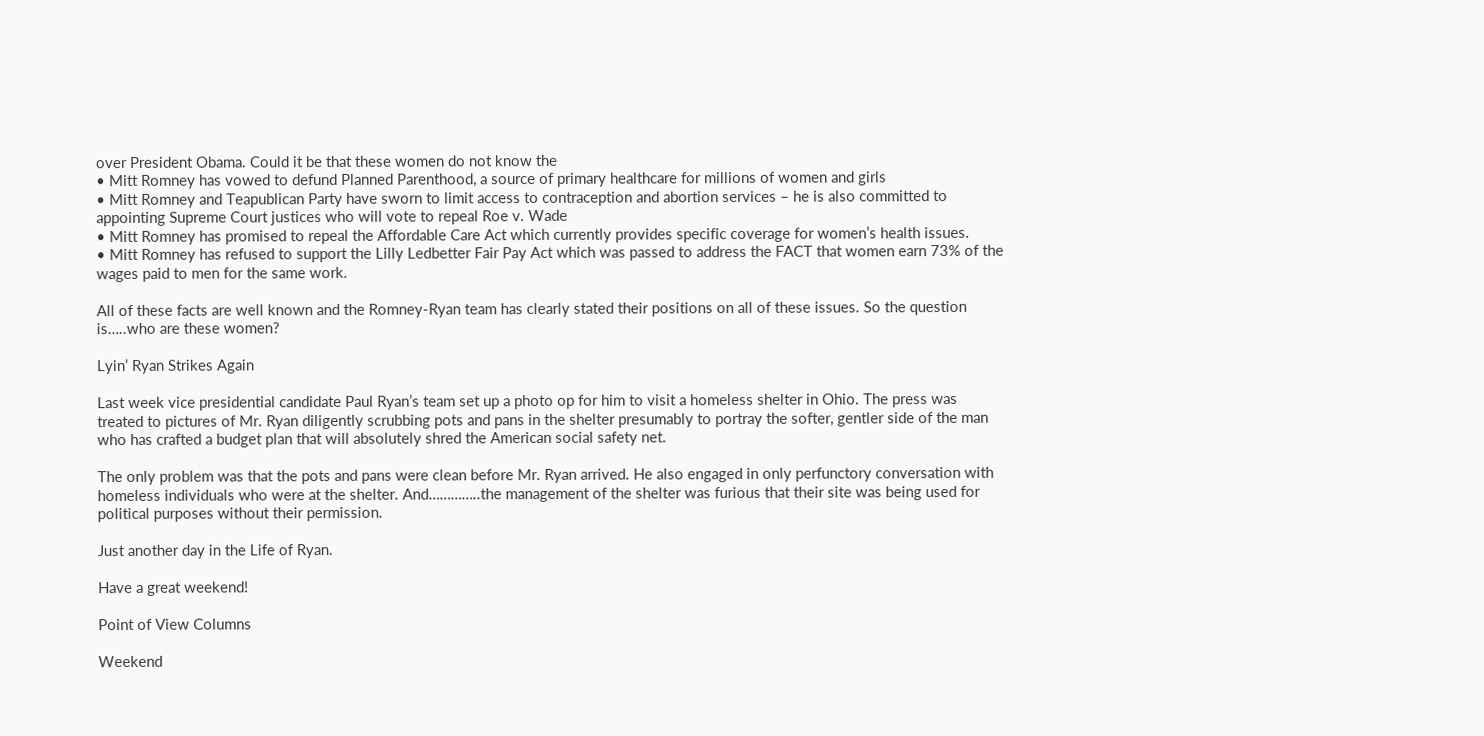over President Obama. Could it be that these women do not know the
• Mitt Romney has vowed to defund Planned Parenthood, a source of primary healthcare for millions of women and girls
• Mitt Romney and Teapublican Party have sworn to limit access to contraception and abortion services – he is also committed to appointing Supreme Court justices who will vote to repeal Roe v. Wade
• Mitt Romney has promised to repeal the Affordable Care Act which currently provides specific coverage for women’s health issues.
• Mitt Romney has refused to support the Lilly Ledbetter Fair Pay Act which was passed to address the FACT that women earn 73% of the wages paid to men for the same work.

All of these facts are well known and the Romney-Ryan team has clearly stated their positions on all of these issues. So the question is…..who are these women?

Lyin’ Ryan Strikes Again

Last week vice presidential candidate Paul Ryan’s team set up a photo op for him to visit a homeless shelter in Ohio. The press was treated to pictures of Mr. Ryan diligently scrubbing pots and pans in the shelter presumably to portray the softer, gentler side of the man who has crafted a budget plan that will absolutely shred the American social safety net.

The only problem was that the pots and pans were clean before Mr. Ryan arrived. He also engaged in only perfunctory conversation with homeless individuals who were at the shelter. And…………..the management of the shelter was furious that their site was being used for political purposes without their permission.

Just another day in the Life of Ryan.

Have a great weekend!

Point of View Columns

Weekend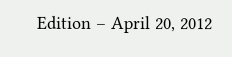Edition – April 20, 2012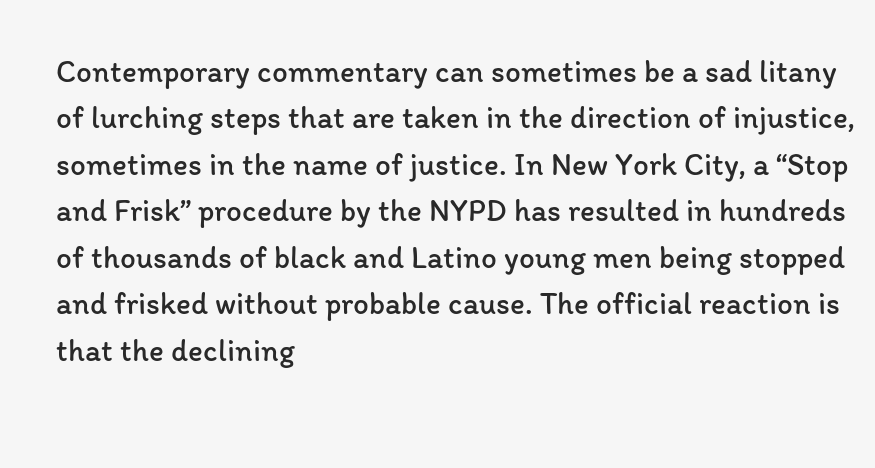Contemporary commentary can sometimes be a sad litany of lurching steps that are taken in the direction of injustice, sometimes in the name of justice. In New York City, a “Stop and Frisk” procedure by the NYPD has resulted in hundreds of thousands of black and Latino young men being stopped and frisked without probable cause. The official reaction is that the declining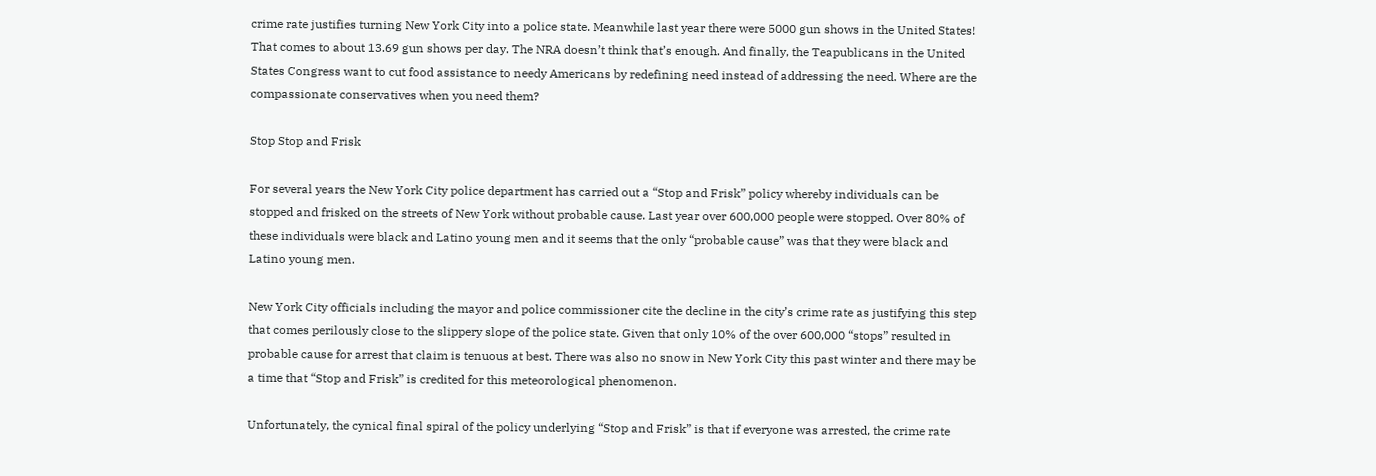crime rate justifies turning New York City into a police state. Meanwhile last year there were 5000 gun shows in the United States! That comes to about 13.69 gun shows per day. The NRA doesn’t think that’s enough. And finally, the Teapublicans in the United States Congress want to cut food assistance to needy Americans by redefining need instead of addressing the need. Where are the compassionate conservatives when you need them?

Stop Stop and Frisk

For several years the New York City police department has carried out a “Stop and Frisk” policy whereby individuals can be stopped and frisked on the streets of New York without probable cause. Last year over 600,000 people were stopped. Over 80% of these individuals were black and Latino young men and it seems that the only “probable cause” was that they were black and Latino young men.

New York City officials including the mayor and police commissioner cite the decline in the city’s crime rate as justifying this step that comes perilously close to the slippery slope of the police state. Given that only 10% of the over 600,000 “stops” resulted in probable cause for arrest that claim is tenuous at best. There was also no snow in New York City this past winter and there may be a time that “Stop and Frisk” is credited for this meteorological phenomenon.

Unfortunately, the cynical final spiral of the policy underlying “Stop and Frisk” is that if everyone was arrested, the crime rate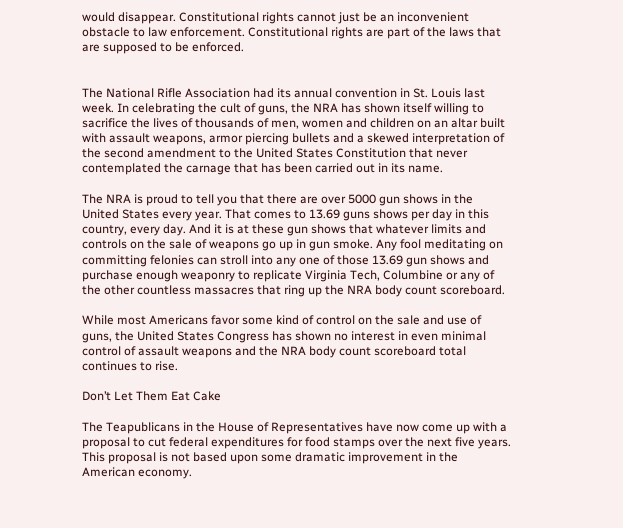would disappear. Constitutional rights cannot just be an inconvenient obstacle to law enforcement. Constitutional rights are part of the laws that are supposed to be enforced.


The National Rifle Association had its annual convention in St. Louis last week. In celebrating the cult of guns, the NRA has shown itself willing to sacrifice the lives of thousands of men, women and children on an altar built with assault weapons, armor piercing bullets and a skewed interpretation of the second amendment to the United States Constitution that never contemplated the carnage that has been carried out in its name.

The NRA is proud to tell you that there are over 5000 gun shows in the United States every year. That comes to 13.69 guns shows per day in this country, every day. And it is at these gun shows that whatever limits and controls on the sale of weapons go up in gun smoke. Any fool meditating on committing felonies can stroll into any one of those 13.69 gun shows and purchase enough weaponry to replicate Virginia Tech, Columbine or any of the other countless massacres that ring up the NRA body count scoreboard.

While most Americans favor some kind of control on the sale and use of guns, the United States Congress has shown no interest in even minimal control of assault weapons and the NRA body count scoreboard total continues to rise.

Don’t Let Them Eat Cake

The Teapublicans in the House of Representatives have now come up with a proposal to cut federal expenditures for food stamps over the next five years. This proposal is not based upon some dramatic improvement in the American economy.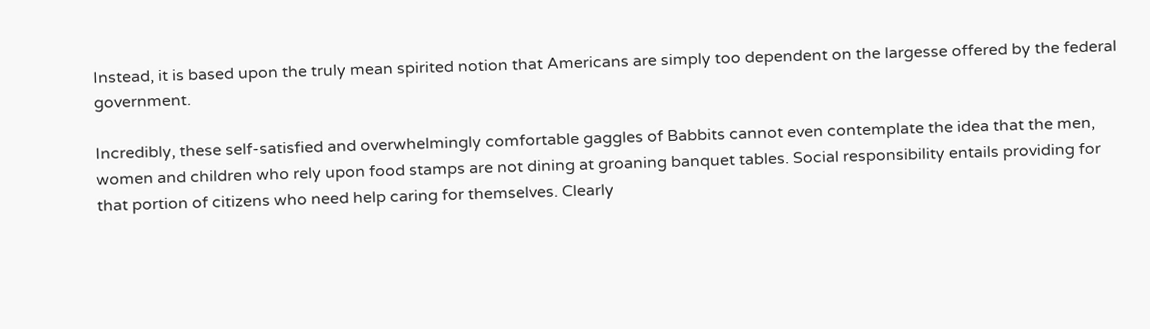Instead, it is based upon the truly mean spirited notion that Americans are simply too dependent on the largesse offered by the federal government.

Incredibly, these self-satisfied and overwhelmingly comfortable gaggles of Babbits cannot even contemplate the idea that the men, women and children who rely upon food stamps are not dining at groaning banquet tables. Social responsibility entails providing for that portion of citizens who need help caring for themselves. Clearly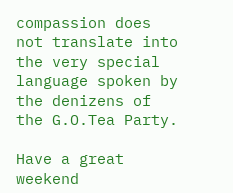compassion does not translate into the very special language spoken by the denizens of the G.O.Tea Party.

Have a great weekend